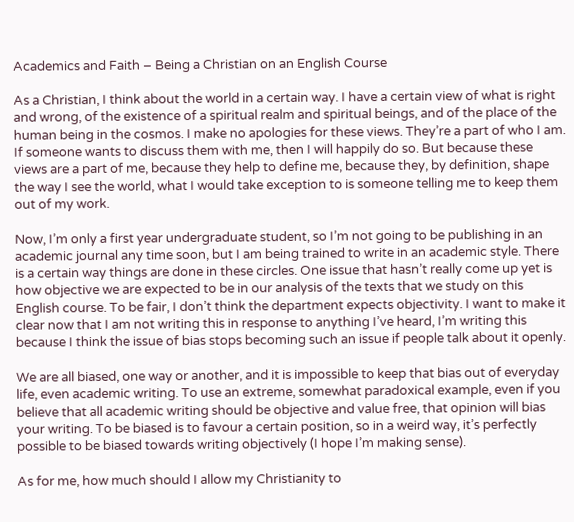Academics and Faith – Being a Christian on an English Course

As a Christian, I think about the world in a certain way. I have a certain view of what is right and wrong, of the existence of a spiritual realm and spiritual beings, and of the place of the human being in the cosmos. I make no apologies for these views. They’re a part of who I am. If someone wants to discuss them with me, then I will happily do so. But because these views are a part of me, because they help to define me, because they, by definition, shape the way I see the world, what I would take exception to is someone telling me to keep them out of my work.

Now, I’m only a first year undergraduate student, so I’m not going to be publishing in an academic journal any time soon, but I am being trained to write in an academic style. There is a certain way things are done in these circles. One issue that hasn’t really come up yet is how objective we are expected to be in our analysis of the texts that we study on this English course. To be fair, I don’t think the department expects objectivity. I want to make it clear now that I am not writing this in response to anything I’ve heard, I’m writing this because I think the issue of bias stops becoming such an issue if people talk about it openly.

We are all biased, one way or another, and it is impossible to keep that bias out of everyday life, even academic writing. To use an extreme, somewhat paradoxical example, even if you believe that all academic writing should be objective and value free, that opinion will bias your writing. To be biased is to favour a certain position, so in a weird way, it’s perfectly possible to be biased towards writing objectively (I hope I’m making sense).

As for me, how much should I allow my Christianity to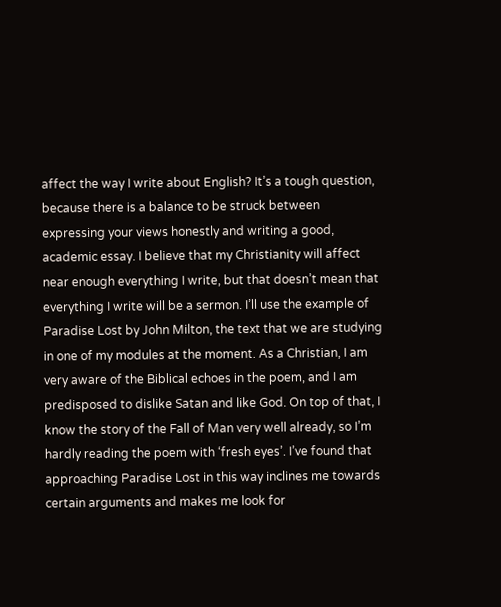affect the way I write about English? It’s a tough question, because there is a balance to be struck between expressing your views honestly and writing a good, academic essay. I believe that my Christianity will affect near enough everything I write, but that doesn’t mean that everything I write will be a sermon. I’ll use the example of Paradise Lost by John Milton, the text that we are studying in one of my modules at the moment. As a Christian, I am very aware of the Biblical echoes in the poem, and I am predisposed to dislike Satan and like God. On top of that, I know the story of the Fall of Man very well already, so I’m hardly reading the poem with ‘fresh eyes’. I’ve found that approaching Paradise Lost in this way inclines me towards certain arguments and makes me look for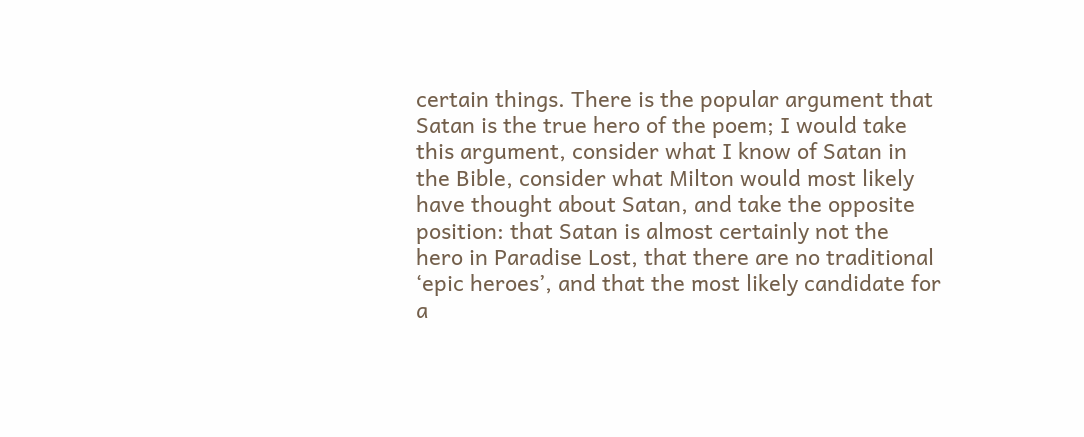certain things. There is the popular argument that Satan is the true hero of the poem; I would take this argument, consider what I know of Satan in the Bible, consider what Milton would most likely have thought about Satan, and take the opposite position: that Satan is almost certainly not the hero in Paradise Lost, that there are no traditional ‘epic heroes’, and that the most likely candidate for a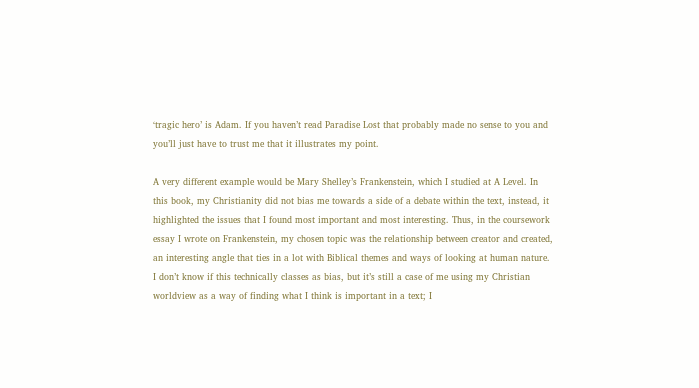‘tragic hero’ is Adam. If you haven’t read Paradise Lost that probably made no sense to you and you’ll just have to trust me that it illustrates my point.

A very different example would be Mary Shelley’s Frankenstein, which I studied at A Level. In this book, my Christianity did not bias me towards a side of a debate within the text, instead, it highlighted the issues that I found most important and most interesting. Thus, in the coursework essay I wrote on Frankenstein, my chosen topic was the relationship between creator and created, an interesting angle that ties in a lot with Biblical themes and ways of looking at human nature. I don’t know if this technically classes as bias, but it’s still a case of me using my Christian worldview as a way of finding what I think is important in a text; I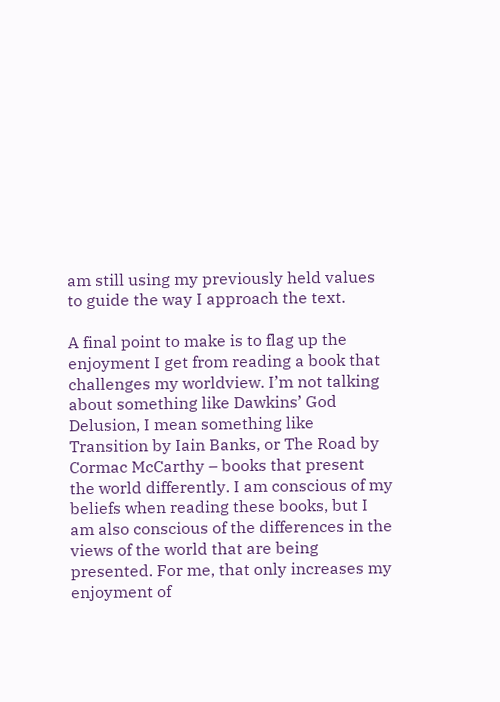am still using my previously held values to guide the way I approach the text.

A final point to make is to flag up the enjoyment I get from reading a book that challenges my worldview. I’m not talking about something like Dawkins’ God Delusion, I mean something like Transition by Iain Banks, or The Road by Cormac McCarthy – books that present the world differently. I am conscious of my beliefs when reading these books, but I am also conscious of the differences in the views of the world that are being presented. For me, that only increases my enjoyment of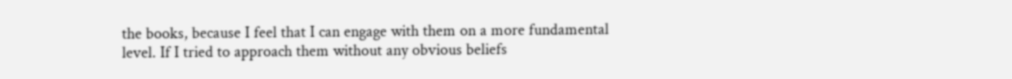the books, because I feel that I can engage with them on a more fundamental level. If I tried to approach them without any obvious beliefs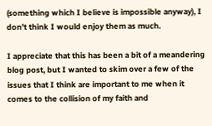(something which I believe is impossible anyway), I don’t think I would enjoy them as much.

I appreciate that this has been a bit of a meandering blog post, but I wanted to skim over a few of the issues that I think are important to me when it comes to the collision of my faith and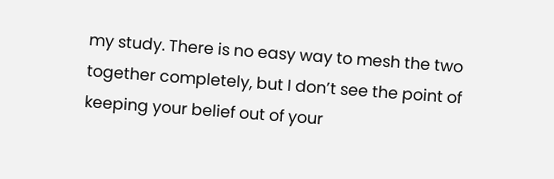my study. There is no easy way to mesh the two together completely, but I don’t see the point of keeping your belief out of your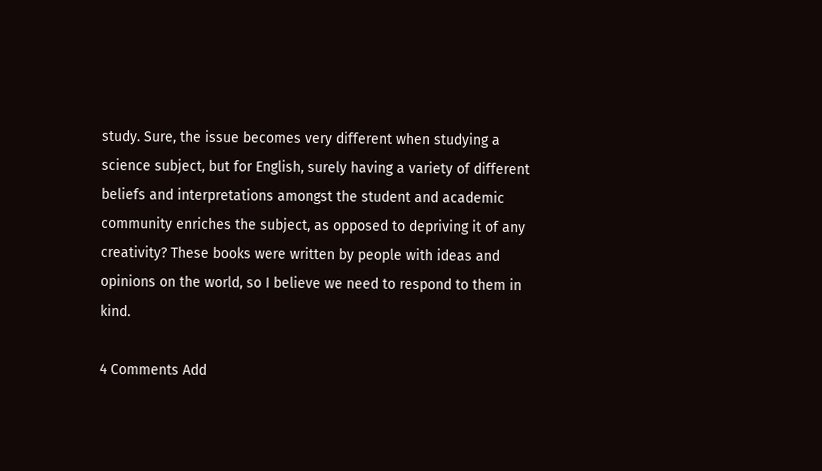study. Sure, the issue becomes very different when studying a science subject, but for English, surely having a variety of different beliefs and interpretations amongst the student and academic community enriches the subject, as opposed to depriving it of any creativity? These books were written by people with ideas and opinions on the world, so I believe we need to respond to them in kind.

4 Comments Add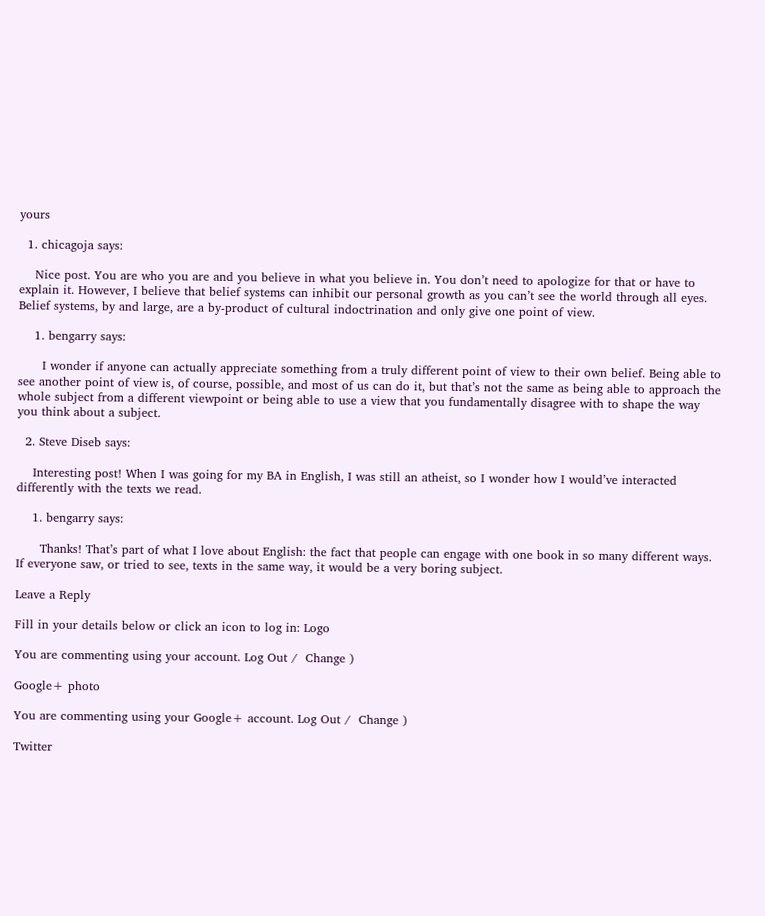yours

  1. chicagoja says:

    Nice post. You are who you are and you believe in what you believe in. You don’t need to apologize for that or have to explain it. However, I believe that belief systems can inhibit our personal growth as you can’t see the world through all eyes. Belief systems, by and large, are a by-product of cultural indoctrination and only give one point of view.

    1. bengarry says:

      I wonder if anyone can actually appreciate something from a truly different point of view to their own belief. Being able to see another point of view is, of course, possible, and most of us can do it, but that’s not the same as being able to approach the whole subject from a different viewpoint or being able to use a view that you fundamentally disagree with to shape the way you think about a subject.

  2. Steve Diseb says:

    Interesting post! When I was going for my BA in English, I was still an atheist, so I wonder how I would’ve interacted differently with the texts we read.

    1. bengarry says:

      Thanks! That’s part of what I love about English: the fact that people can engage with one book in so many different ways. If everyone saw, or tried to see, texts in the same way, it would be a very boring subject.

Leave a Reply

Fill in your details below or click an icon to log in: Logo

You are commenting using your account. Log Out /  Change )

Google+ photo

You are commenting using your Google+ account. Log Out /  Change )

Twitter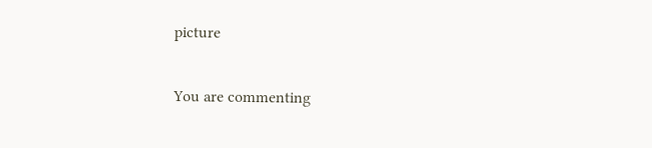picture

You are commenting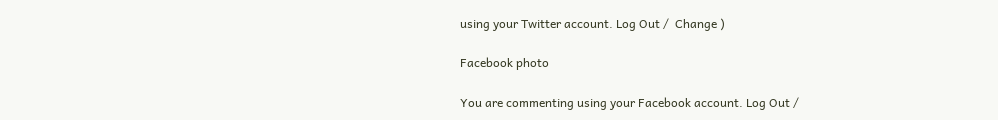using your Twitter account. Log Out /  Change )

Facebook photo

You are commenting using your Facebook account. Log Out /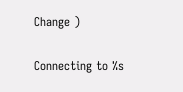Change )

Connecting to %s